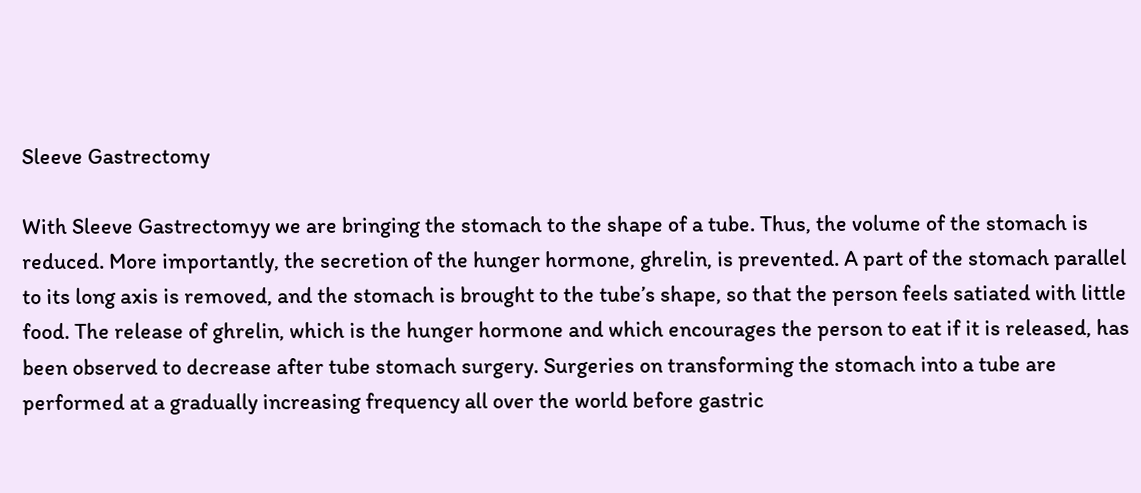Sleeve Gastrectomy

With Sleeve Gastrectomyy we are bringing the stomach to the shape of a tube. Thus, the volume of the stomach is reduced. More importantly, the secretion of the hunger hormone, ghrelin, is prevented. A part of the stomach parallel to its long axis is removed, and the stomach is brought to the tube’s shape, so that the person feels satiated with little food. The release of ghrelin, which is the hunger hormone and which encourages the person to eat if it is released, has been observed to decrease after tube stomach surgery. Surgeries on transforming the stomach into a tube are performed at a gradually increasing frequency all over the world before gastric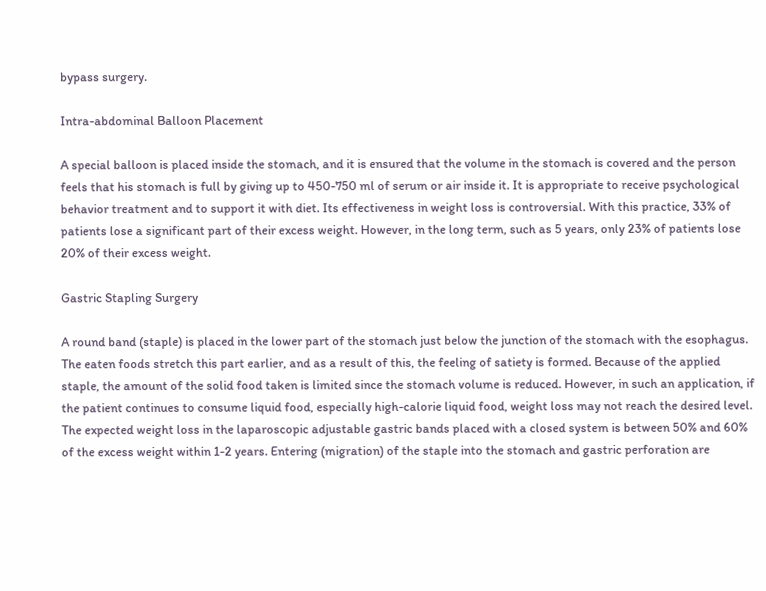bypass surgery.

Intra-abdominal Balloon Placement

A special balloon is placed inside the stomach, and it is ensured that the volume in the stomach is covered and the person feels that his stomach is full by giving up to 450-750 ml of serum or air inside it. It is appropriate to receive psychological behavior treatment and to support it with diet. Its effectiveness in weight loss is controversial. With this practice, 33% of patients lose a significant part of their excess weight. However, in the long term, such as 5 years, only 23% of patients lose 20% of their excess weight.

Gastric Stapling Surgery

A round band (staple) is placed in the lower part of the stomach just below the junction of the stomach with the esophagus. The eaten foods stretch this part earlier, and as a result of this, the feeling of satiety is formed. Because of the applied staple, the amount of the solid food taken is limited since the stomach volume is reduced. However, in such an application, if the patient continues to consume liquid food, especially high-calorie liquid food, weight loss may not reach the desired level. The expected weight loss in the laparoscopic adjustable gastric bands placed with a closed system is between 50% and 60% of the excess weight within 1-2 years. Entering (migration) of the staple into the stomach and gastric perforation are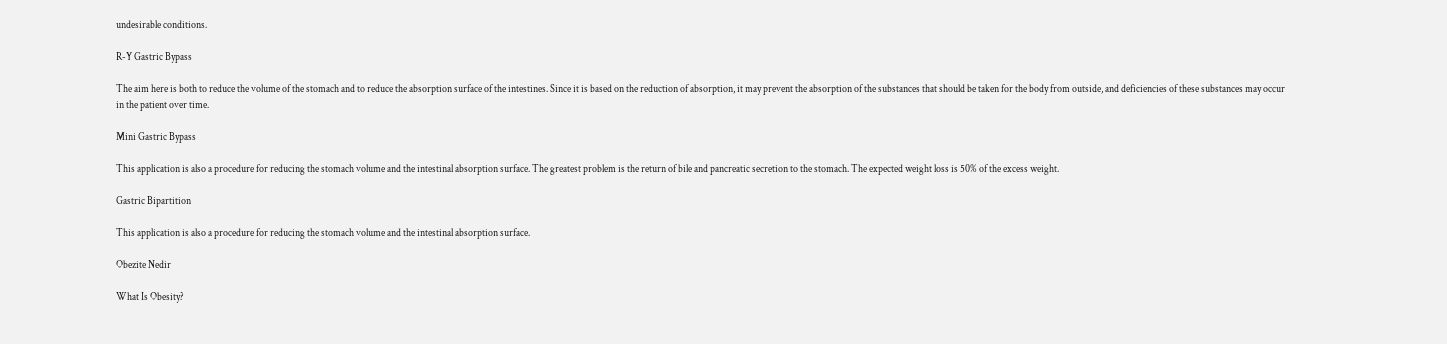undesirable conditions.

R-Y Gastric Bypass

The aim here is both to reduce the volume of the stomach and to reduce the absorption surface of the intestines. Since it is based on the reduction of absorption, it may prevent the absorption of the substances that should be taken for the body from outside, and deficiencies of these substances may occur in the patient over time.

Mini Gastric Bypass

This application is also a procedure for reducing the stomach volume and the intestinal absorption surface. The greatest problem is the return of bile and pancreatic secretion to the stomach. The expected weight loss is 50% of the excess weight.

Gastric Bipartition

This application is also a procedure for reducing the stomach volume and the intestinal absorption surface.

Obezite Nedir

What Is Obesity?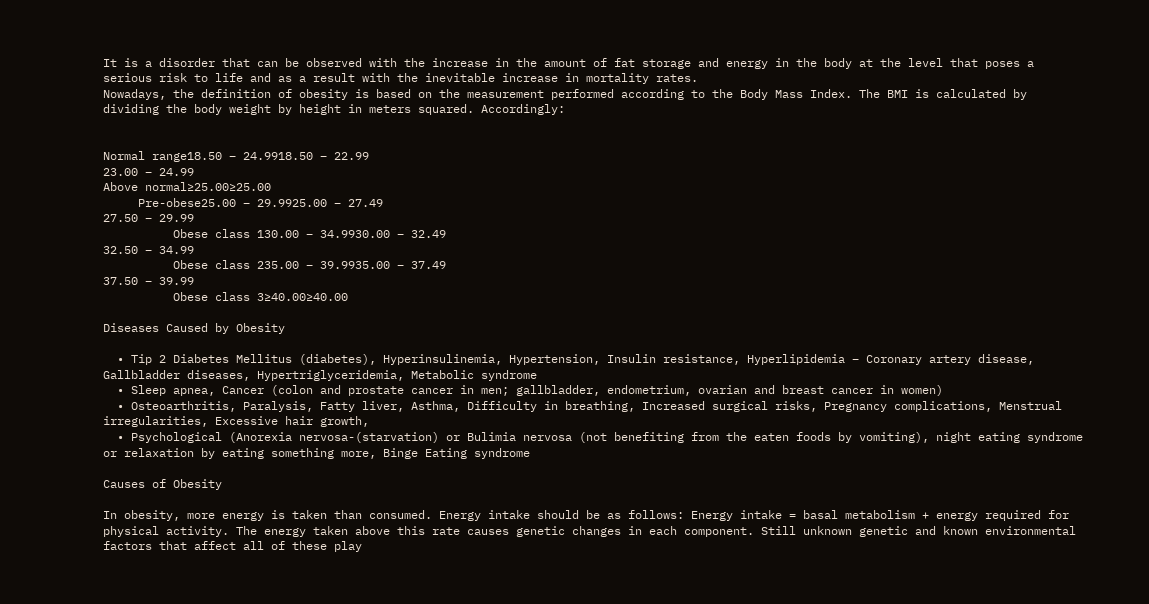It is a disorder that can be observed with the increase in the amount of fat storage and energy in the body at the level that poses a serious risk to life and as a result with the inevitable increase in mortality rates.
Nowadays, the definition of obesity is based on the measurement performed according to the Body Mass Index. The BMI is calculated by dividing the body weight by height in meters squared. Accordingly:


Normal range18.50 – 24.9918.50 – 22.99
23.00 – 24.99
Above normal≥25.00≥25.00
     Pre-obese25.00 – 29.9925.00 – 27.49
27.50 – 29.99
          Obese class 130.00 – 34.9930.00 – 32.49
32.50 – 34.99
          Obese class 235.00 – 39.9935.00 – 37.49
37.50 – 39.99
          Obese class 3≥40.00≥40.00

Diseases Caused by Obesity

  • Tip 2 Diabetes Mellitus (diabetes), Hyperinsulinemia, Hypertension, Insulin resistance, Hyperlipidemia – Coronary artery disease, Gallbladder diseases, Hypertriglyceridemia, Metabolic syndrome
  • Sleep apnea, Cancer (colon and prostate cancer in men; gallbladder, endometrium, ovarian and breast cancer in women)
  • Osteoarthritis, Paralysis, Fatty liver, Asthma, Difficulty in breathing, Increased surgical risks, Pregnancy complications, Menstrual irregularities, Excessive hair growth,
  • Psychological (Anorexia nervosa-(starvation) or Bulimia nervosa (not benefiting from the eaten foods by vomiting), night eating syndrome or relaxation by eating something more, Binge Eating syndrome

Causes of Obesity

In obesity, more energy is taken than consumed. Energy intake should be as follows: Energy intake = basal metabolism + energy required for physical activity. The energy taken above this rate causes genetic changes in each component. Still unknown genetic and known environmental factors that affect all of these play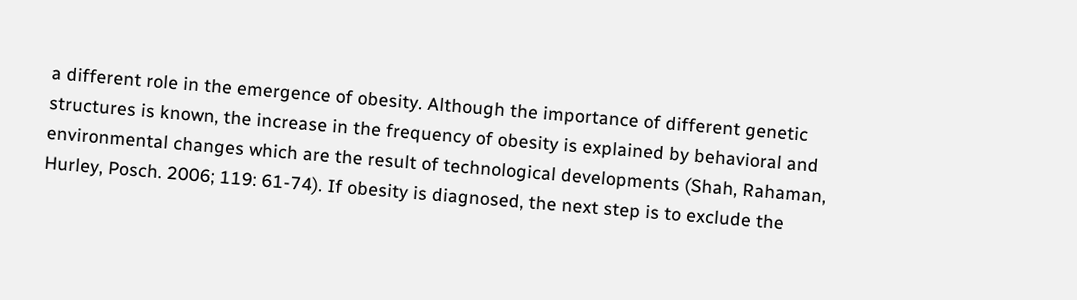a different role in the emergence of obesity. Although the importance of different genetic structures is known, the increase in the frequency of obesity is explained by behavioral and environmental changes which are the result of technological developments (Shah, Rahaman, Hurley, Posch. 2006; 119: 61-74). If obesity is diagnosed, the next step is to exclude the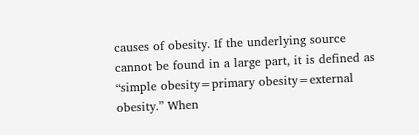causes of obesity. If the underlying source cannot be found in a large part, it is defined as “simple obesity=primary obesity=external obesity.” When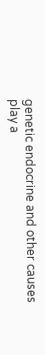genetic endocrine and other causes play a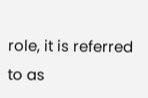role, it is referred to as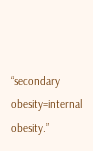“secondary obesity=internal obesity.”